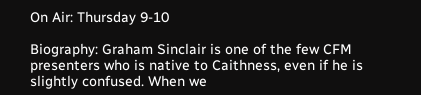On Air: Thursday 9-10

Biography: Graham Sinclair is one of the few CFM presenters who is native to Caithness, even if he is slightly confused. When we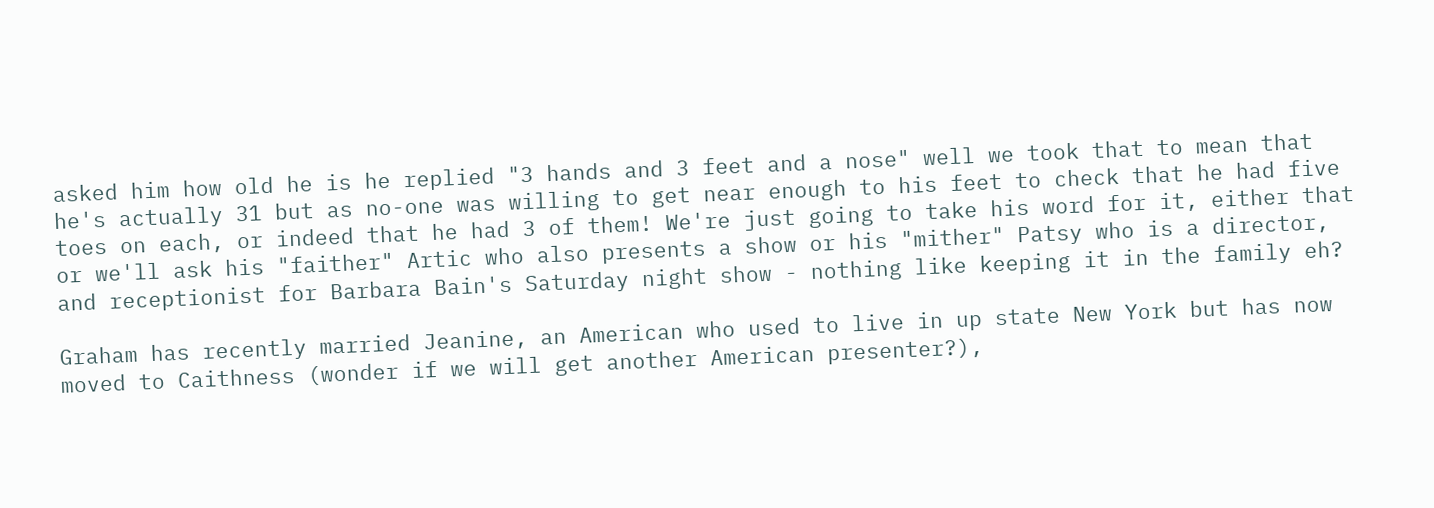asked him how old he is he replied "3 hands and 3 feet and a nose" well we took that to mean that he's actually 31 but as no-one was willing to get near enough to his feet to check that he had five toes on each, or indeed that he had 3 of them! We're just going to take his word for it, either that or we'll ask his "faither" Artic who also presents a show or his "mither" Patsy who is a director, and receptionist for Barbara Bain's Saturday night show - nothing like keeping it in the family eh?

Graham has recently married Jeanine, an American who used to live in up state New York but has now moved to Caithness (wonder if we will get another American presenter?),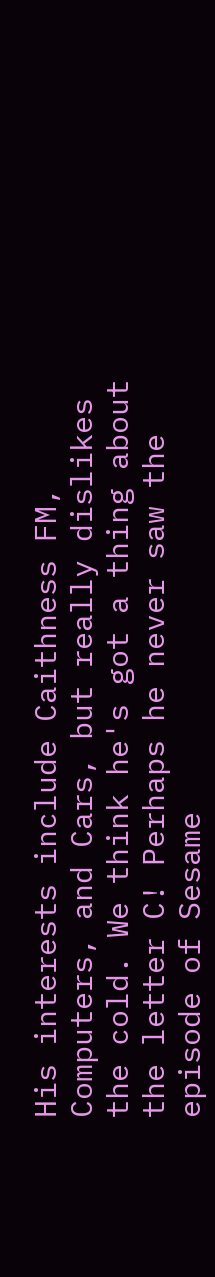His interests include Caithness FM, Computers, and Cars, but really dislikes the cold. We think he's got a thing about the letter C! Perhaps he never saw the episode of Sesame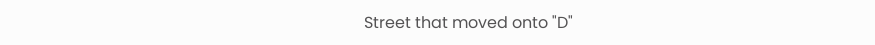Street that moved onto "D"